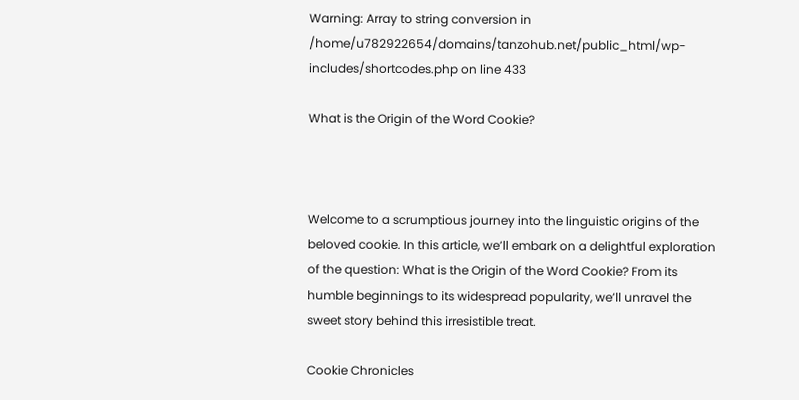Warning: Array to string conversion in /home/u782922654/domains/tanzohub.net/public_html/wp-includes/shortcodes.php on line 433

What is the Origin of the Word Cookie?



Welcome to a scrumptious journey into the linguistic origins of the beloved cookie. In this article, we’ll embark on a delightful exploration of the question: What is the Origin of the Word Cookie? From its humble beginnings to its widespread popularity, we’ll unravel the sweet story behind this irresistible treat.

Cookie Chronicles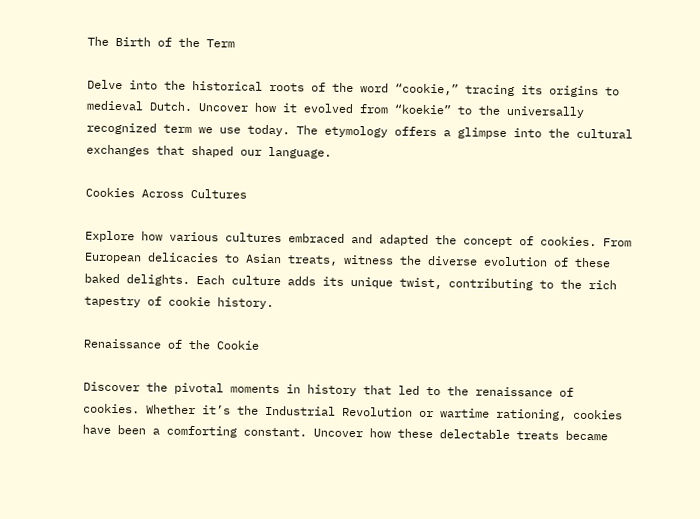The Birth of the Term

Delve into the historical roots of the word “cookie,” tracing its origins to medieval Dutch. Uncover how it evolved from “koekie” to the universally recognized term we use today. The etymology offers a glimpse into the cultural exchanges that shaped our language.

Cookies Across Cultures

Explore how various cultures embraced and adapted the concept of cookies. From European delicacies to Asian treats, witness the diverse evolution of these baked delights. Each culture adds its unique twist, contributing to the rich tapestry of cookie history.

Renaissance of the Cookie

Discover the pivotal moments in history that led to the renaissance of cookies. Whether it’s the Industrial Revolution or wartime rationing, cookies have been a comforting constant. Uncover how these delectable treats became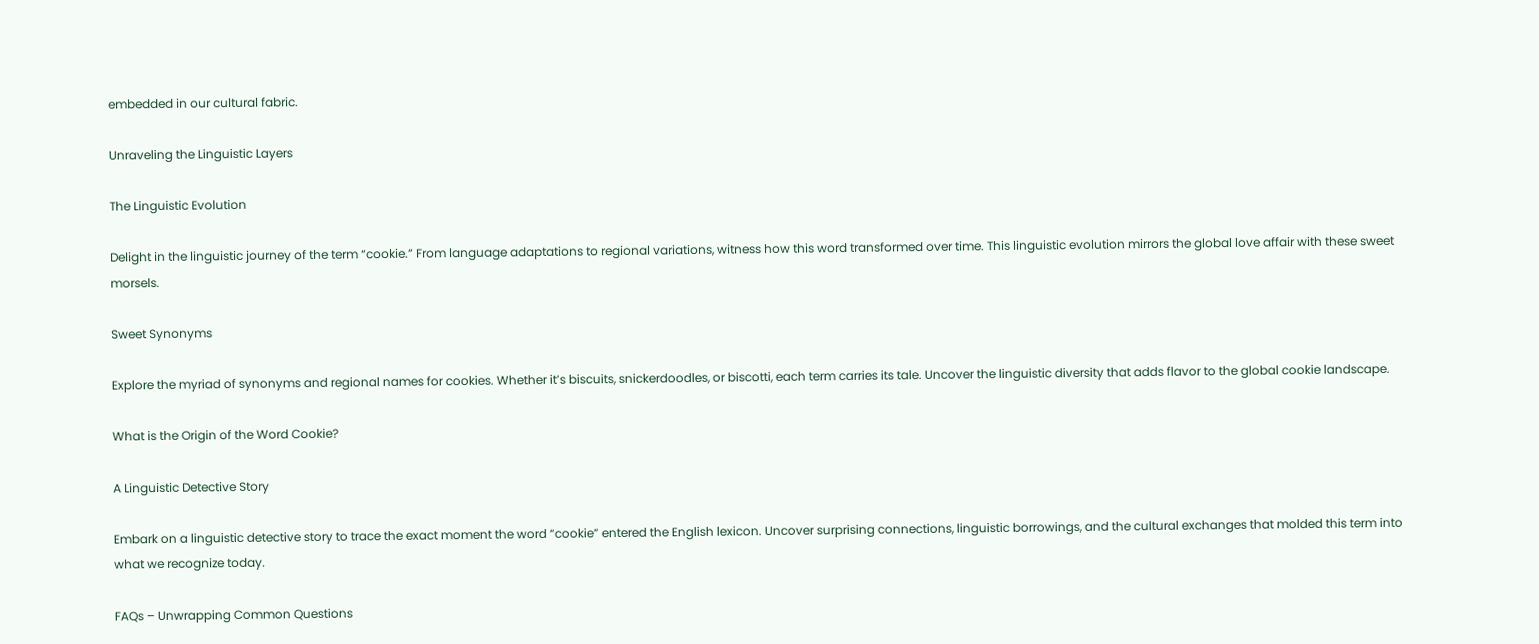embedded in our cultural fabric.

Unraveling the Linguistic Layers

The Linguistic Evolution

Delight in the linguistic journey of the term “cookie.” From language adaptations to regional variations, witness how this word transformed over time. This linguistic evolution mirrors the global love affair with these sweet morsels.

Sweet Synonyms

Explore the myriad of synonyms and regional names for cookies. Whether it’s biscuits, snickerdoodles, or biscotti, each term carries its tale. Uncover the linguistic diversity that adds flavor to the global cookie landscape.

What is the Origin of the Word Cookie?

A Linguistic Detective Story

Embark on a linguistic detective story to trace the exact moment the word “cookie” entered the English lexicon. Uncover surprising connections, linguistic borrowings, and the cultural exchanges that molded this term into what we recognize today.

FAQs – Unwrapping Common Questions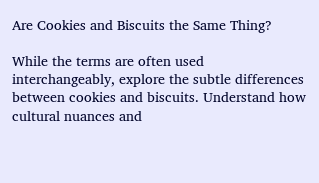Are Cookies and Biscuits the Same Thing?

While the terms are often used interchangeably, explore the subtle differences between cookies and biscuits. Understand how cultural nuances and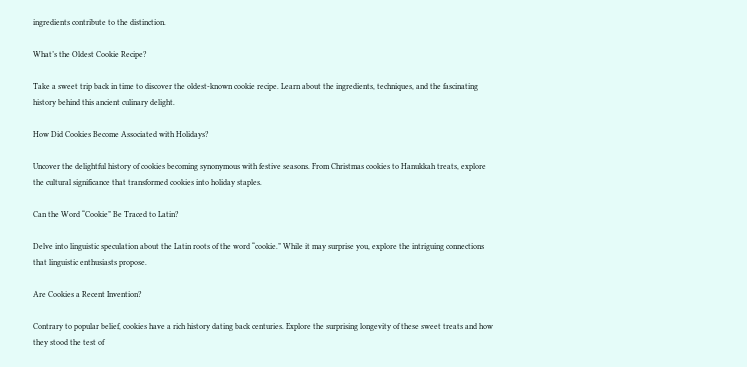ingredients contribute to the distinction.

What’s the Oldest Cookie Recipe?

Take a sweet trip back in time to discover the oldest-known cookie recipe. Learn about the ingredients, techniques, and the fascinating history behind this ancient culinary delight.

How Did Cookies Become Associated with Holidays?

Uncover the delightful history of cookies becoming synonymous with festive seasons. From Christmas cookies to Hanukkah treats, explore the cultural significance that transformed cookies into holiday staples.

Can the Word “Cookie” Be Traced to Latin?

Delve into linguistic speculation about the Latin roots of the word “cookie.” While it may surprise you, explore the intriguing connections that linguistic enthusiasts propose.

Are Cookies a Recent Invention?

Contrary to popular belief, cookies have a rich history dating back centuries. Explore the surprising longevity of these sweet treats and how they stood the test of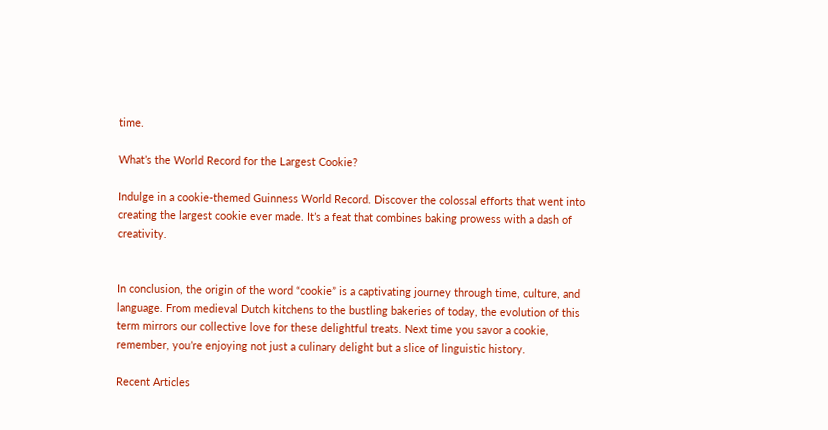time.

What’s the World Record for the Largest Cookie?

Indulge in a cookie-themed Guinness World Record. Discover the colossal efforts that went into creating the largest cookie ever made. It’s a feat that combines baking prowess with a dash of creativity.


In conclusion, the origin of the word “cookie” is a captivating journey through time, culture, and language. From medieval Dutch kitchens to the bustling bakeries of today, the evolution of this term mirrors our collective love for these delightful treats. Next time you savor a cookie, remember, you’re enjoying not just a culinary delight but a slice of linguistic history.

Recent Articles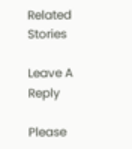Related Stories

Leave A Reply

Please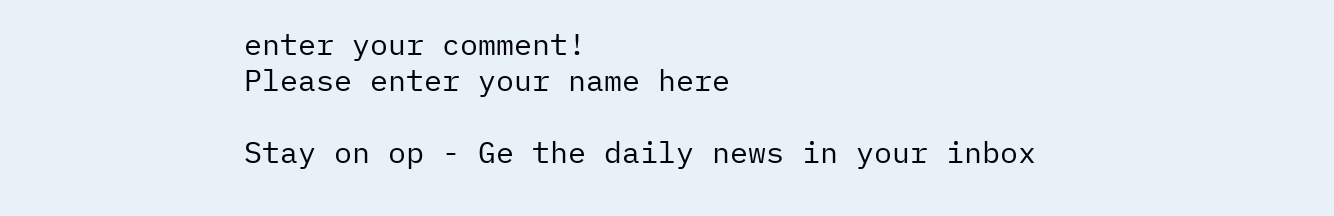enter your comment!
Please enter your name here

Stay on op - Ge the daily news in your inbox